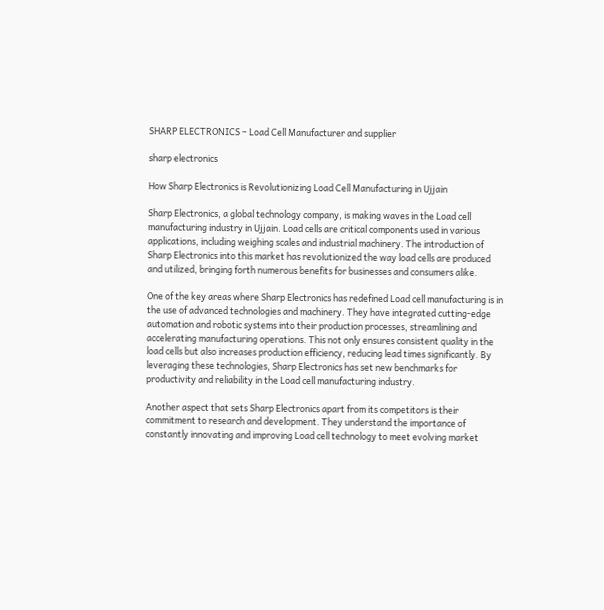SHARP ELECTRONICS – Load Cell Manufacturer and supplier

sharp electronics

How Sharp Electronics is Revolutionizing Load Cell Manufacturing in Ujjain

Sharp Electronics, a global technology company, is making waves in the Load cell manufacturing industry in Ujjain. Load cells are critical components used in various applications, including weighing scales and industrial machinery. The introduction of Sharp Electronics into this market has revolutionized the way load cells are produced and utilized, bringing forth numerous benefits for businesses and consumers alike.

One of the key areas where Sharp Electronics has redefined Load cell manufacturing is in the use of advanced technologies and machinery. They have integrated cutting-edge automation and robotic systems into their production processes, streamlining and accelerating manufacturing operations. This not only ensures consistent quality in the load cells but also increases production efficiency, reducing lead times significantly. By leveraging these technologies, Sharp Electronics has set new benchmarks for productivity and reliability in the Load cell manufacturing industry.

Another aspect that sets Sharp Electronics apart from its competitors is their commitment to research and development. They understand the importance of constantly innovating and improving Load cell technology to meet evolving market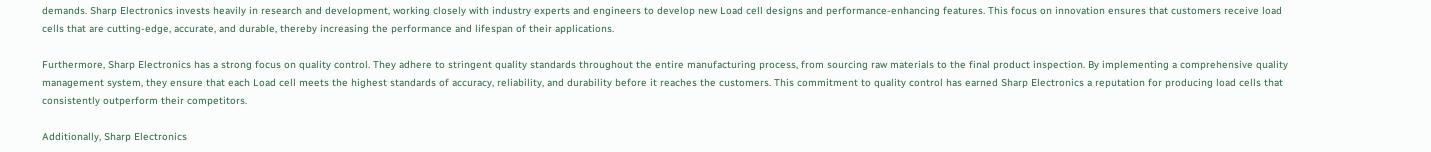demands. Sharp Electronics invests heavily in research and development, working closely with industry experts and engineers to develop new Load cell designs and performance-enhancing features. This focus on innovation ensures that customers receive load cells that are cutting-edge, accurate, and durable, thereby increasing the performance and lifespan of their applications.

Furthermore, Sharp Electronics has a strong focus on quality control. They adhere to stringent quality standards throughout the entire manufacturing process, from sourcing raw materials to the final product inspection. By implementing a comprehensive quality management system, they ensure that each Load cell meets the highest standards of accuracy, reliability, and durability before it reaches the customers. This commitment to quality control has earned Sharp Electronics a reputation for producing load cells that consistently outperform their competitors.

Additionally, Sharp Electronics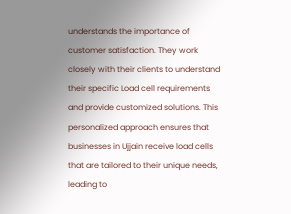understands the importance of customer satisfaction. They work closely with their clients to understand their specific Load cell requirements and provide customized solutions. This personalized approach ensures that businesses in Ujjain receive load cells that are tailored to their unique needs, leading to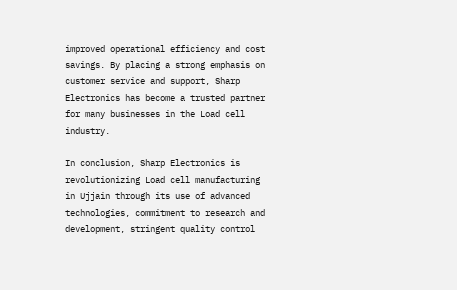improved operational efficiency and cost savings. By placing a strong emphasis on customer service and support, Sharp Electronics has become a trusted partner for many businesses in the Load cell industry.

In conclusion, Sharp Electronics is revolutionizing Load cell manufacturing in Ujjain through its use of advanced technologies, commitment to research and development, stringent quality control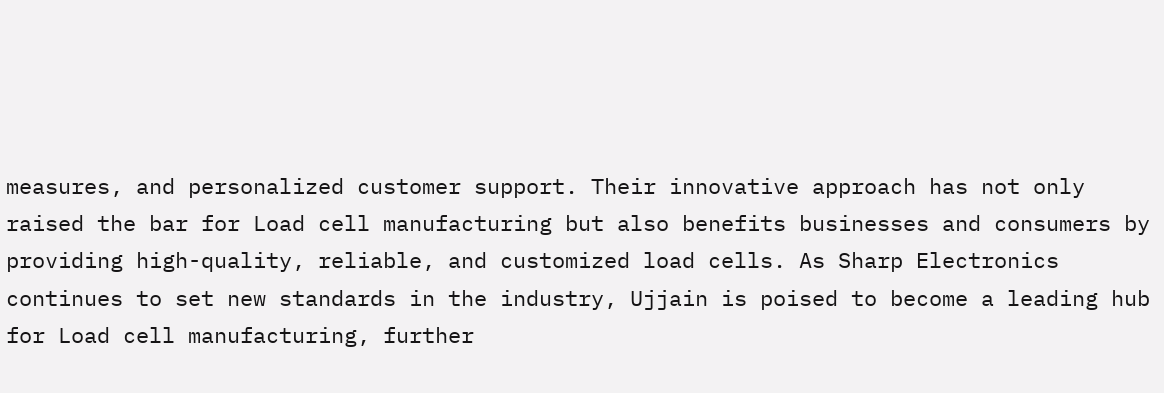measures, and personalized customer support. Their innovative approach has not only raised the bar for Load cell manufacturing but also benefits businesses and consumers by providing high-quality, reliable, and customized load cells. As Sharp Electronics continues to set new standards in the industry, Ujjain is poised to become a leading hub for Load cell manufacturing, further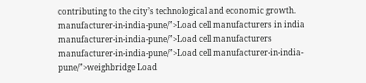contributing to the city’s technological and economic growth. manufacturer-in-india-pune/”>Load cell manufacturers in india manufacturer-in-india-pune/”>Load cell manufacturers manufacturer-in-india-pune/”>Load cell manufacturer-in-india-pune/”>weighbridge Load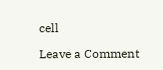cell

Leave a Comment